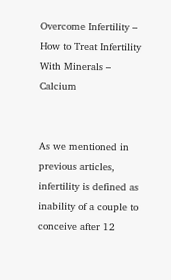Overcome Infertility – How to Treat Infertility With Minerals – Calcium


As we mentioned in previous articles, infertility is defined as inability of a couple to conceive after 12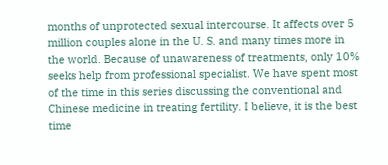months of unprotected sexual intercourse. It affects over 5 million couples alone in the U. S. and many times more in the world. Because of unawareness of treatments, only 10% seeks help from professional specialist. We have spent most of the time in this series discussing the conventional and Chinese medicine in treating fertility. I believe, it is the best time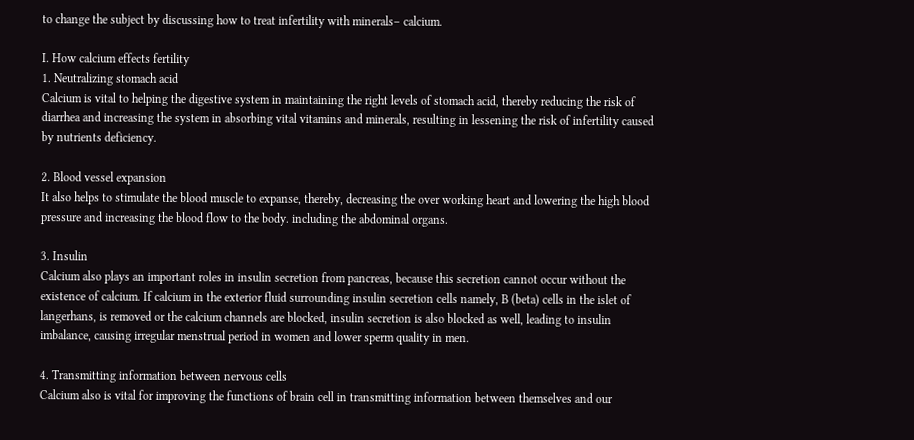to change the subject by discussing how to treat infertility with minerals– calcium.

I. How calcium effects fertility
1. Neutralizing stomach acid
Calcium is vital to helping the digestive system in maintaining the right levels of stomach acid, thereby reducing the risk of diarrhea and increasing the system in absorbing vital vitamins and minerals, resulting in lessening the risk of infertility caused by nutrients deficiency.

2. Blood vessel expansion
It also helps to stimulate the blood muscle to expanse, thereby, decreasing the over working heart and lowering the high blood pressure and increasing the blood flow to the body. including the abdominal organs.

3. Insulin
Calcium also plays an important roles in insulin secretion from pancreas, because this secretion cannot occur without the existence of calcium. If calcium in the exterior fluid surrounding insulin secretion cells namely, B (beta) cells in the islet of langerhans, is removed or the calcium channels are blocked, insulin secretion is also blocked as well, leading to insulin imbalance, causing irregular menstrual period in women and lower sperm quality in men.

4. Transmitting information between nervous cells
Calcium also is vital for improving the functions of brain cell in transmitting information between themselves and our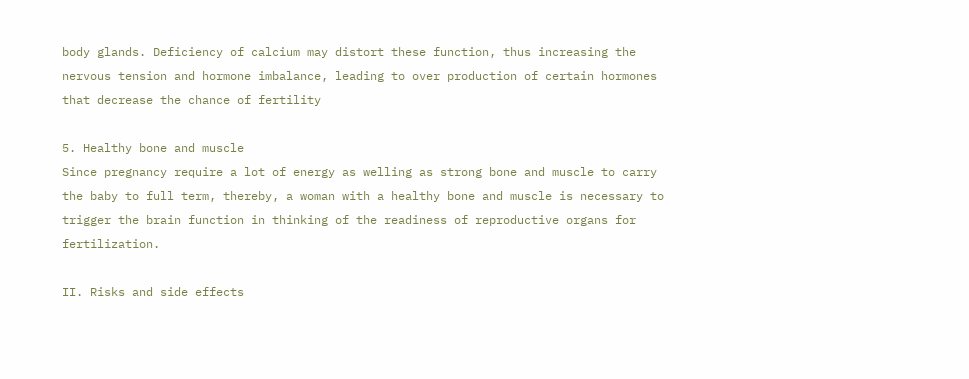body glands. Deficiency of calcium may distort these function, thus increasing the nervous tension and hormone imbalance, leading to over production of certain hormones that decrease the chance of fertility

5. Healthy bone and muscle
Since pregnancy require a lot of energy as welling as strong bone and muscle to carry the baby to full term, thereby, a woman with a healthy bone and muscle is necessary to trigger the brain function in thinking of the readiness of reproductive organs for fertilization.

II. Risks and side effects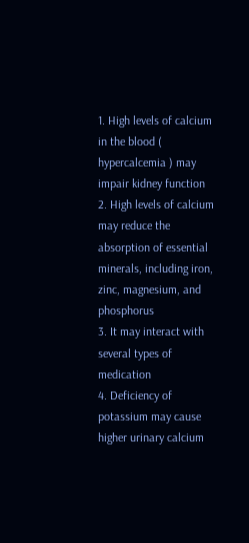1. High levels of calcium in the blood ( hypercalcemia ) may impair kidney function
2. High levels of calcium may reduce the absorption of essential minerals, including iron, zinc, magnesium, and phosphorus
3. It may interact with several types of medication
4. Deficiency of potassium may cause higher urinary calcium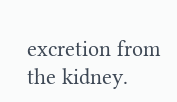excretion from the kidney.